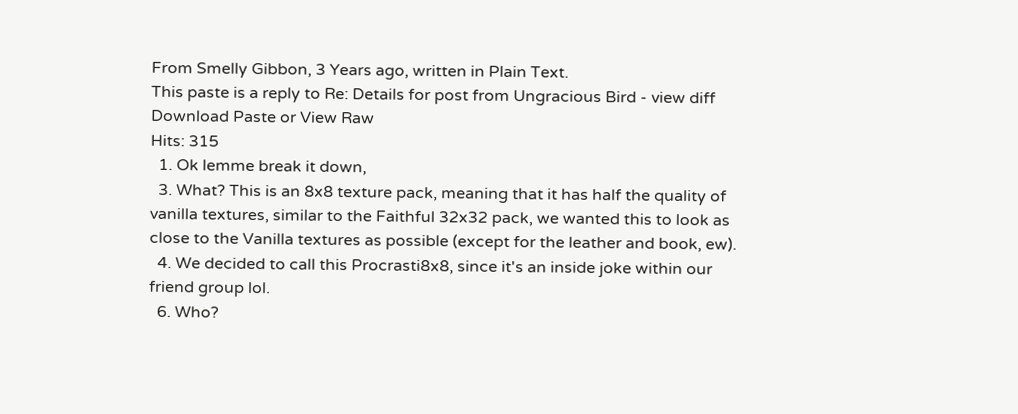From Smelly Gibbon, 3 Years ago, written in Plain Text.
This paste is a reply to Re: Details for post from Ungracious Bird - view diff
Download Paste or View Raw
Hits: 315
  1. Ok lemme break it down,
  3. What? This is an 8x8 texture pack, meaning that it has half the quality of vanilla textures, similar to the Faithful 32x32 pack, we wanted this to look as close to the Vanilla textures as possible (except for the leather and book, ew).
  4. We decided to call this Procrasti8x8, since it's an inside joke within our friend group lol.
  6. Who?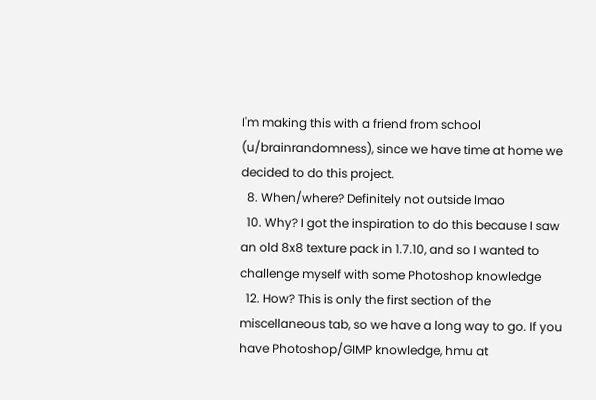I'm making this with a friend from school (u/brainrandomness), since we have time at home we decided to do this project.
  8. When/where? Definitely not outside lmao
  10. Why? I got the inspiration to do this because I saw an old 8x8 texture pack in 1.7.10, and so I wanted to challenge myself with some Photoshop knowledge
  12. How? This is only the first section of the miscellaneous tab, so we have a long way to go. If you have Photoshop/GIMP knowledge, hmu at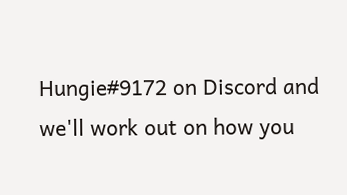Hungie#9172 on Discord and we'll work out on how you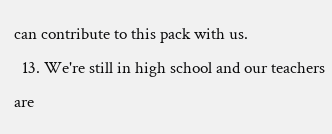can contribute to this pack with us.
  13. We're still in high school and our teachers are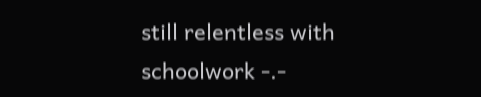still relentless with schoolwork -.-